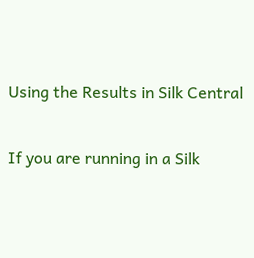Using the Results in Silk Central

If you are running in a Silk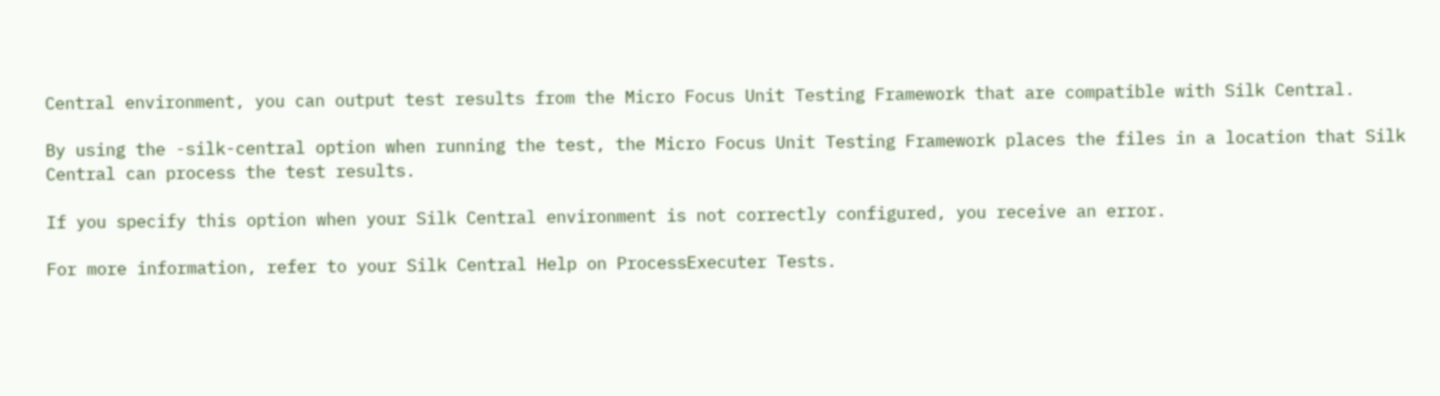Central environment, you can output test results from the Micro Focus Unit Testing Framework that are compatible with Silk Central.

By using the -silk-central option when running the test, the Micro Focus Unit Testing Framework places the files in a location that Silk Central can process the test results.

If you specify this option when your Silk Central environment is not correctly configured, you receive an error.

For more information, refer to your Silk Central Help on ProcessExecuter Tests.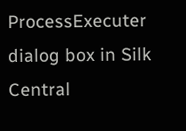ProcessExecuter dialog box in Silk Central